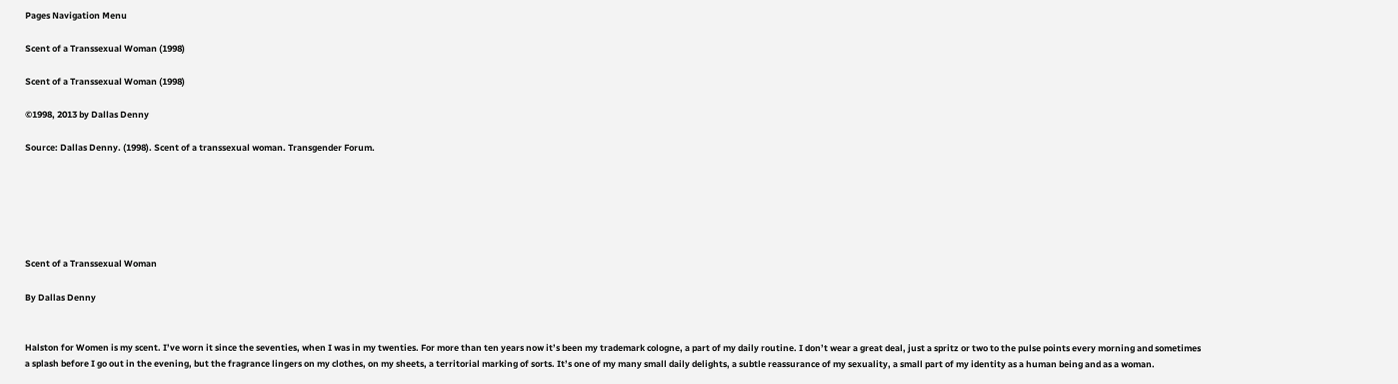Pages Navigation Menu

Scent of a Transsexual Woman (1998)

Scent of a Transsexual Woman (1998)

©1998, 2013 by Dallas Denny

Source: Dallas Denny. (1998). Scent of a transsexual woman. Transgender Forum.






Scent of a Transsexual Woman

By Dallas Denny


Halston for Women is my scent. I’ve worn it since the seventies, when I was in my twenties. For more than ten years now it’s been my trademark cologne, a part of my daily routine. I don’t wear a great deal, just a spritz or two to the pulse points every morning and sometimes a splash before I go out in the evening, but the fragrance lingers on my clothes, on my sheets, a territorial marking of sorts. It’s one of my many small daily delights, a subtle reassurance of my sexuality, a small part of my identity as a human being and as a woman.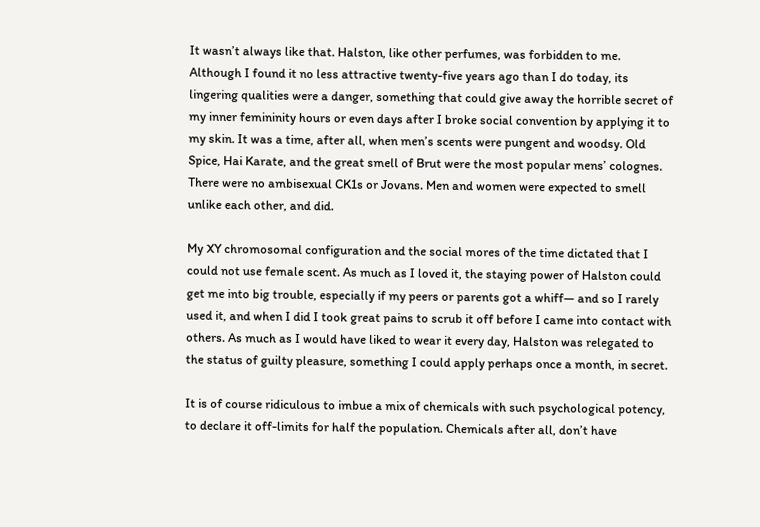It wasn’t always like that. Halston, like other perfumes, was forbidden to me. Although I found it no less attractive twenty-five years ago than I do today, its lingering qualities were a danger, something that could give away the horrible secret of my inner femininity hours or even days after I broke social convention by applying it to my skin. It was a time, after all, when men’s scents were pungent and woodsy. Old Spice, Hai Karate, and the great smell of Brut were the most popular mens’ colognes. There were no ambisexual CK1s or Jovans. Men and women were expected to smell unlike each other, and did.

My XY chromosomal configuration and the social mores of the time dictated that I could not use female scent. As much as I loved it, the staying power of Halston could get me into big trouble, especially if my peers or parents got a whiff— and so I rarely used it, and when I did I took great pains to scrub it off before I came into contact with others. As much as I would have liked to wear it every day, Halston was relegated to the status of guilty pleasure, something I could apply perhaps once a month, in secret.

It is of course ridiculous to imbue a mix of chemicals with such psychological potency, to declare it off-limits for half the population. Chemicals after all, don’t have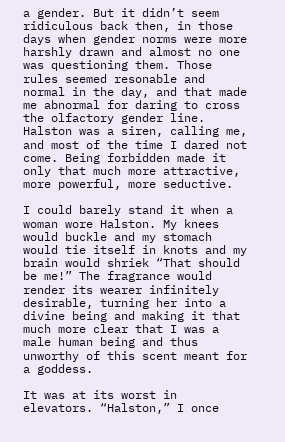a gender. But it didn’t seem ridiculous back then, in those days when gender norms were more harshly drawn and almost no one was questioning them. Those rules seemed resonable and normal in the day, and that made me abnormal for daring to cross the olfactory gender line. Halston was a siren, calling me, and most of the time I dared not come. Being forbidden made it only that much more attractive, more powerful, more seductive.

I could barely stand it when a woman wore Halston. My knees would buckle and my stomach would tie itself in knots and my brain would shriek “That should be me!” The fragrance would render its wearer infinitely desirable, turning her into a divine being and making it that much more clear that I was a male human being and thus unworthy of this scent meant for a goddess.

It was at its worst in elevators. “Halston,” I once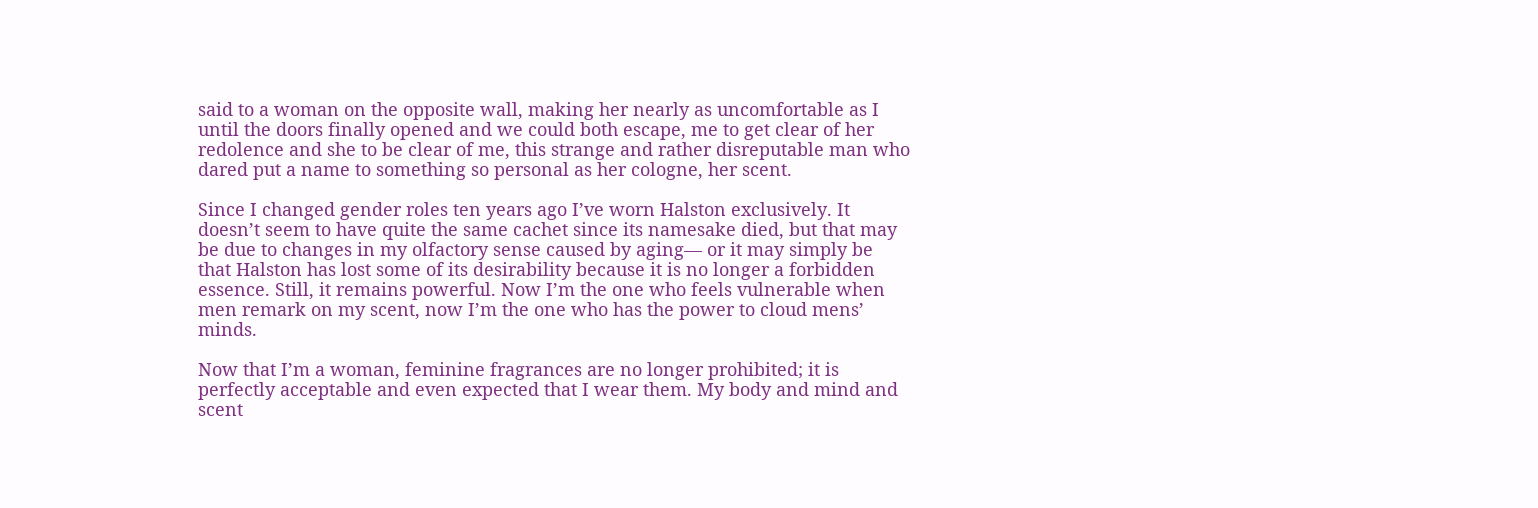said to a woman on the opposite wall, making her nearly as uncomfortable as I until the doors finally opened and we could both escape, me to get clear of her redolence and she to be clear of me, this strange and rather disreputable man who dared put a name to something so personal as her cologne, her scent.

Since I changed gender roles ten years ago I’ve worn Halston exclusively. It doesn’t seem to have quite the same cachet since its namesake died, but that may be due to changes in my olfactory sense caused by aging— or it may simply be that Halston has lost some of its desirability because it is no longer a forbidden essence. Still, it remains powerful. Now I’m the one who feels vulnerable when men remark on my scent, now I’m the one who has the power to cloud mens’ minds.

Now that I’m a woman, feminine fragrances are no longer prohibited; it is perfectly acceptable and even expected that I wear them. My body and mind and scent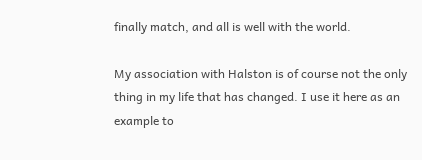finally match, and all is well with the world.

My association with Halston is of course not the only thing in my life that has changed. I use it here as an example to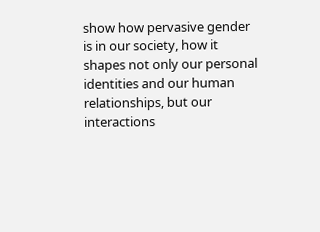show how pervasive gender is in our society, how it shapes not only our personal identities and our human relationships, but our interactions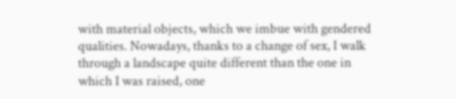with material objects, which we imbue with gendered qualities. Nowadays, thanks to a change of sex, I walk through a landscape quite different than the one in which I was raised, one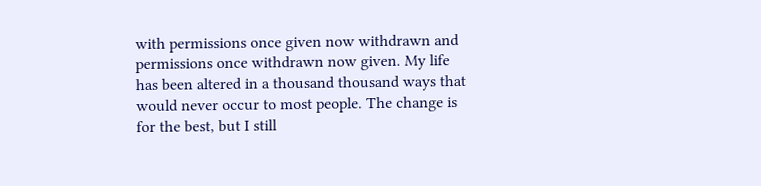with permissions once given now withdrawn and permissions once withdrawn now given. My life has been altered in a thousand thousand ways that would never occur to most people. The change is for the best, but I still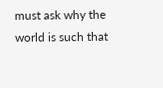must ask why the world is such that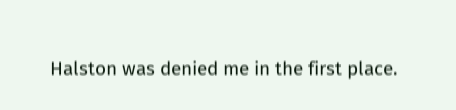Halston was denied me in the first place.